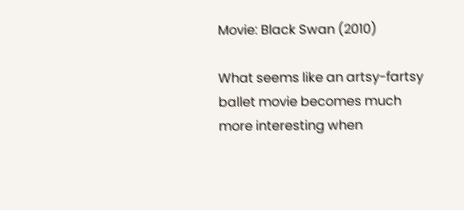Movie: Black Swan (2010)

What seems like an artsy-fartsy ballet movie becomes much more interesting when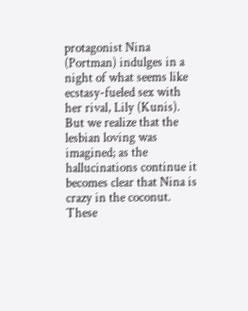protagonist Nina (Portman) indulges in a night of what seems like ecstasy-fueled sex with her rival, Lily (Kunis). But we realize that the lesbian loving was imagined; as the hallucinations continue it becomes clear that Nina is crazy in the coconut. These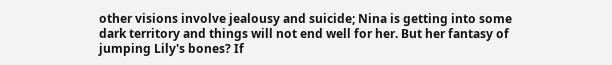other visions involve jealousy and suicide; Nina is getting into some dark territory and things will not end well for her. But her fantasy of jumping Lily's bones? If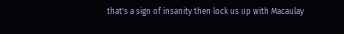that's a sign of insanity then lock us up with Macaulay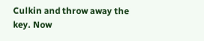Culkin and throw away the key. Now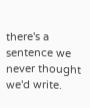there's a sentence we never thought we'd write.